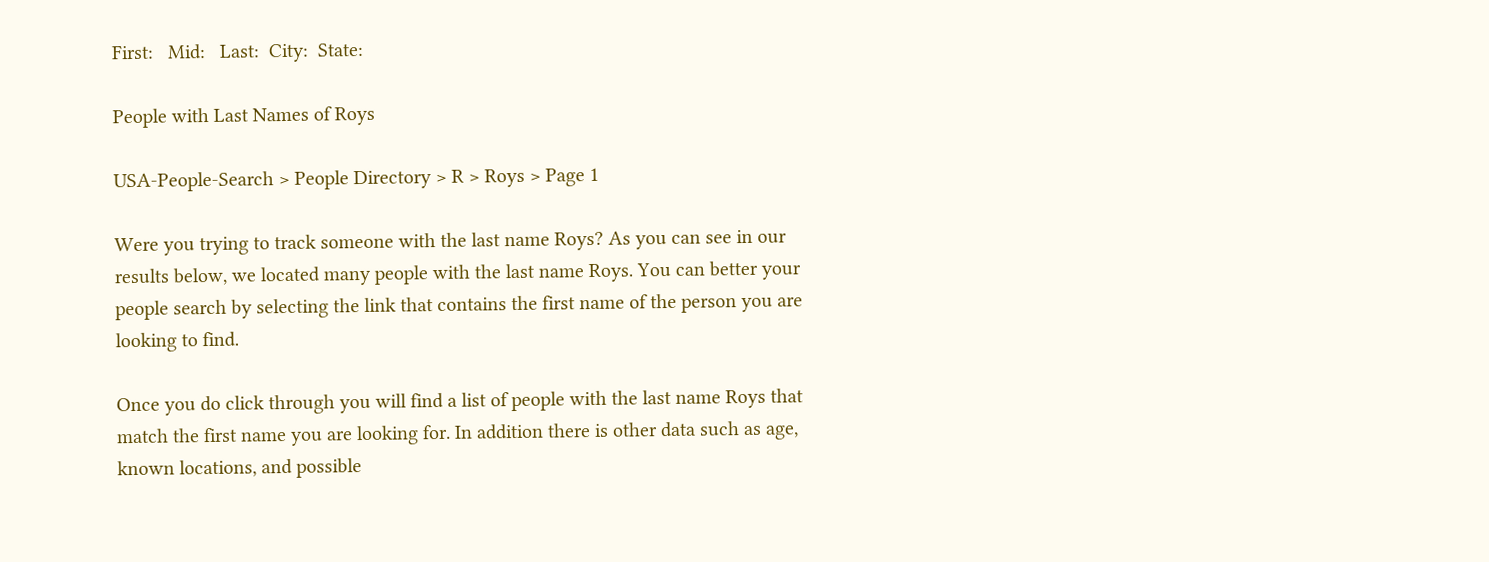First:   Mid:   Last:  City:  State:

People with Last Names of Roys

USA-People-Search > People Directory > R > Roys > Page 1

Were you trying to track someone with the last name Roys? As you can see in our results below, we located many people with the last name Roys. You can better your people search by selecting the link that contains the first name of the person you are looking to find.

Once you do click through you will find a list of people with the last name Roys that match the first name you are looking for. In addition there is other data such as age, known locations, and possible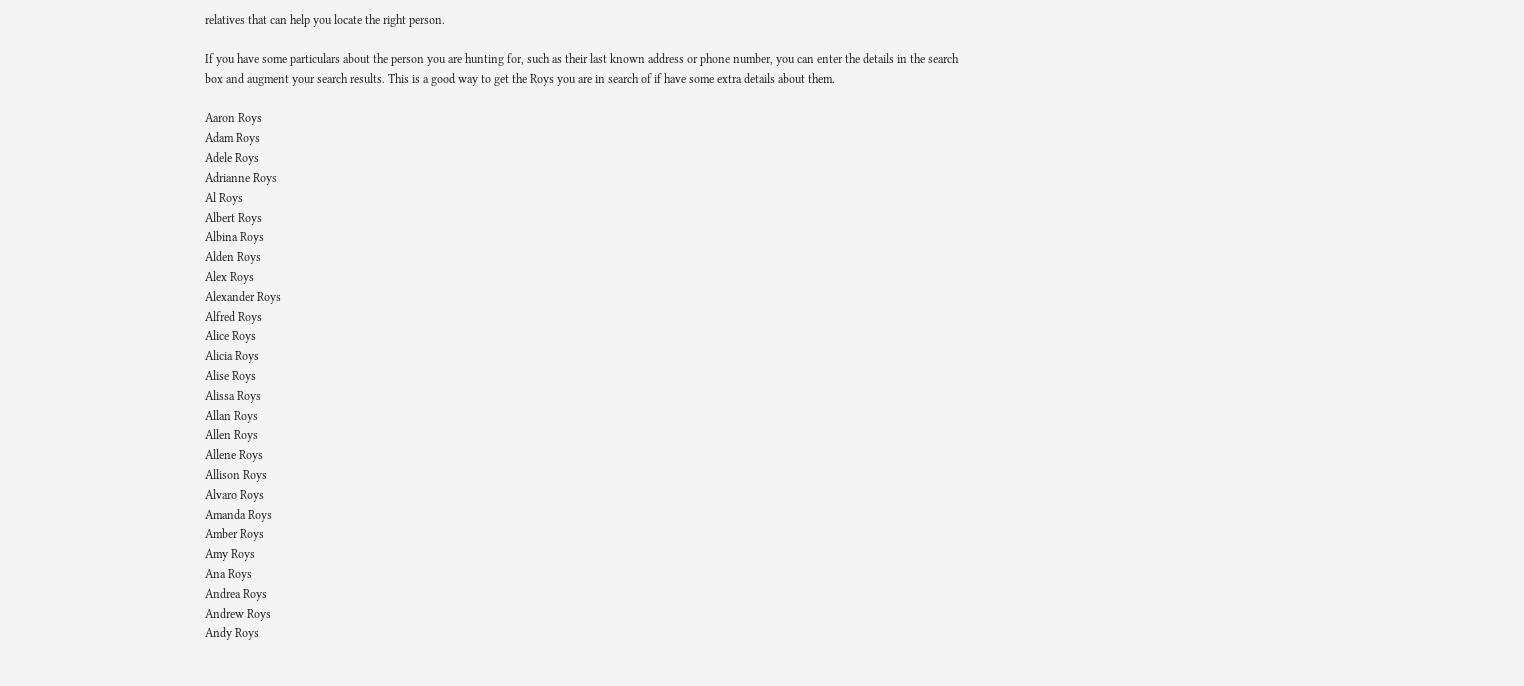relatives that can help you locate the right person.

If you have some particulars about the person you are hunting for, such as their last known address or phone number, you can enter the details in the search box and augment your search results. This is a good way to get the Roys you are in search of if have some extra details about them.

Aaron Roys
Adam Roys
Adele Roys
Adrianne Roys
Al Roys
Albert Roys
Albina Roys
Alden Roys
Alex Roys
Alexander Roys
Alfred Roys
Alice Roys
Alicia Roys
Alise Roys
Alissa Roys
Allan Roys
Allen Roys
Allene Roys
Allison Roys
Alvaro Roys
Amanda Roys
Amber Roys
Amy Roys
Ana Roys
Andrea Roys
Andrew Roys
Andy Roys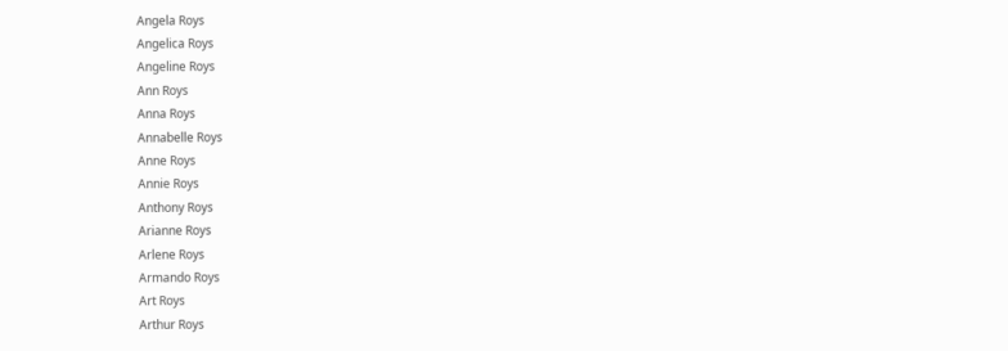Angela Roys
Angelica Roys
Angeline Roys
Ann Roys
Anna Roys
Annabelle Roys
Anne Roys
Annie Roys
Anthony Roys
Arianne Roys
Arlene Roys
Armando Roys
Art Roys
Arthur Roys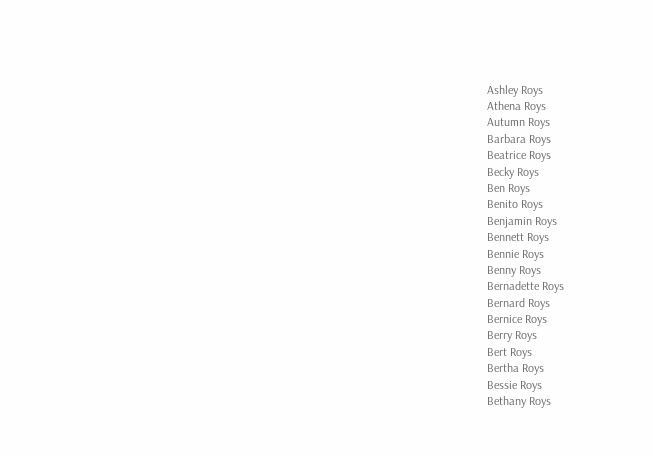Ashley Roys
Athena Roys
Autumn Roys
Barbara Roys
Beatrice Roys
Becky Roys
Ben Roys
Benito Roys
Benjamin Roys
Bennett Roys
Bennie Roys
Benny Roys
Bernadette Roys
Bernard Roys
Bernice Roys
Berry Roys
Bert Roys
Bertha Roys
Bessie Roys
Bethany Roys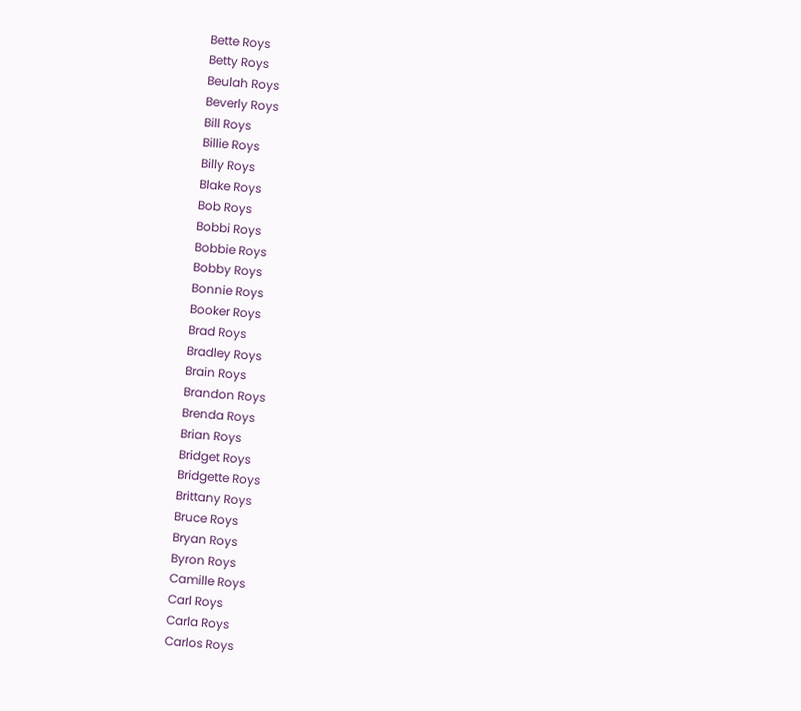Bette Roys
Betty Roys
Beulah Roys
Beverly Roys
Bill Roys
Billie Roys
Billy Roys
Blake Roys
Bob Roys
Bobbi Roys
Bobbie Roys
Bobby Roys
Bonnie Roys
Booker Roys
Brad Roys
Bradley Roys
Brain Roys
Brandon Roys
Brenda Roys
Brian Roys
Bridget Roys
Bridgette Roys
Brittany Roys
Bruce Roys
Bryan Roys
Byron Roys
Camille Roys
Carl Roys
Carla Roys
Carlos Roys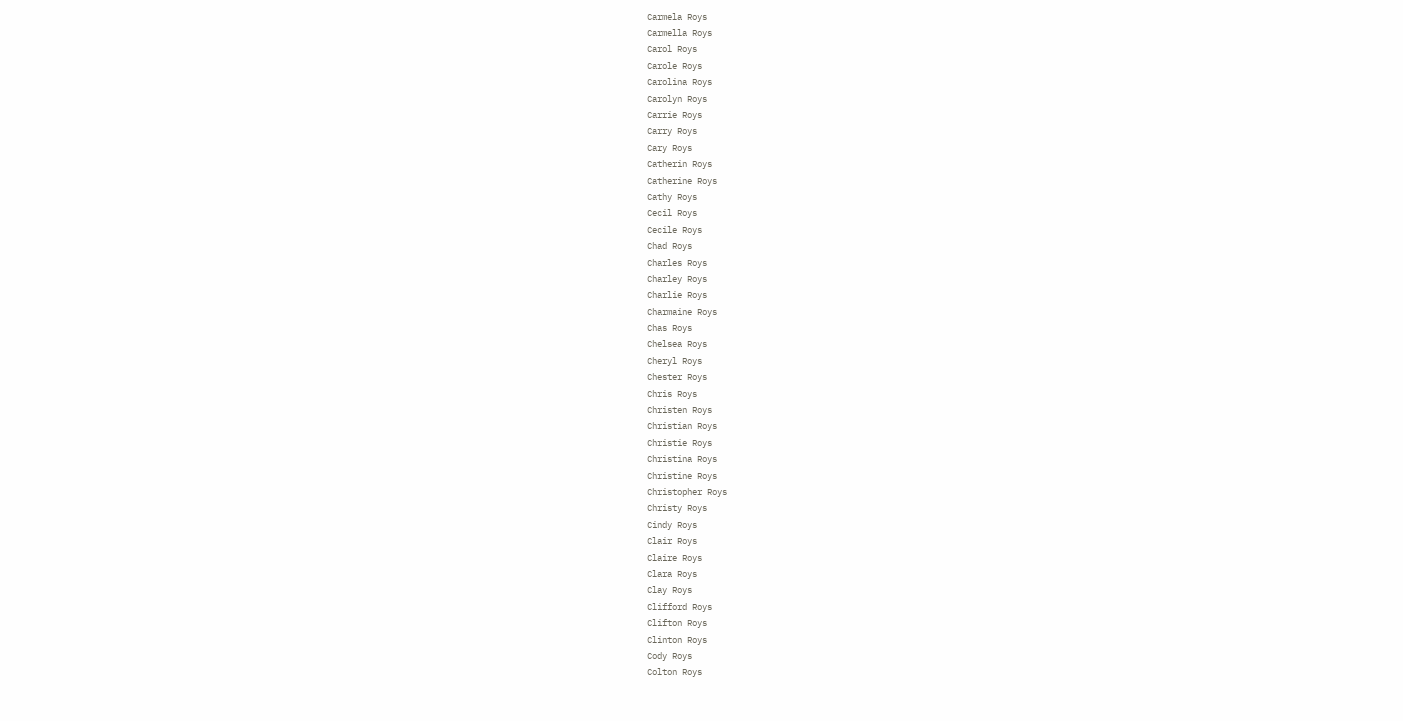Carmela Roys
Carmella Roys
Carol Roys
Carole Roys
Carolina Roys
Carolyn Roys
Carrie Roys
Carry Roys
Cary Roys
Catherin Roys
Catherine Roys
Cathy Roys
Cecil Roys
Cecile Roys
Chad Roys
Charles Roys
Charley Roys
Charlie Roys
Charmaine Roys
Chas Roys
Chelsea Roys
Cheryl Roys
Chester Roys
Chris Roys
Christen Roys
Christian Roys
Christie Roys
Christina Roys
Christine Roys
Christopher Roys
Christy Roys
Cindy Roys
Clair Roys
Claire Roys
Clara Roys
Clay Roys
Clifford Roys
Clifton Roys
Clinton Roys
Cody Roys
Colton Roys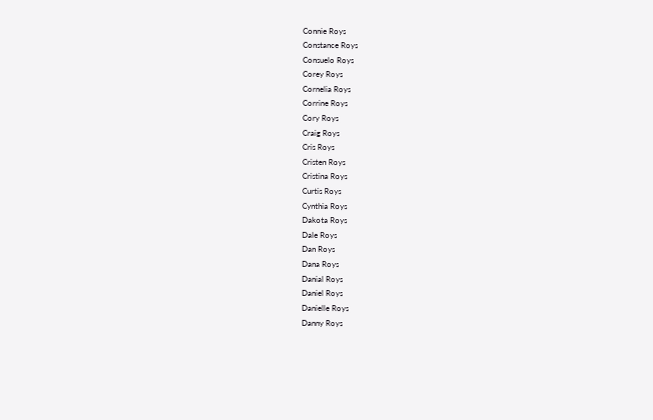Connie Roys
Constance Roys
Consuelo Roys
Corey Roys
Cornelia Roys
Corrine Roys
Cory Roys
Craig Roys
Cris Roys
Cristen Roys
Cristina Roys
Curtis Roys
Cynthia Roys
Dakota Roys
Dale Roys
Dan Roys
Dana Roys
Danial Roys
Daniel Roys
Danielle Roys
Danny Roys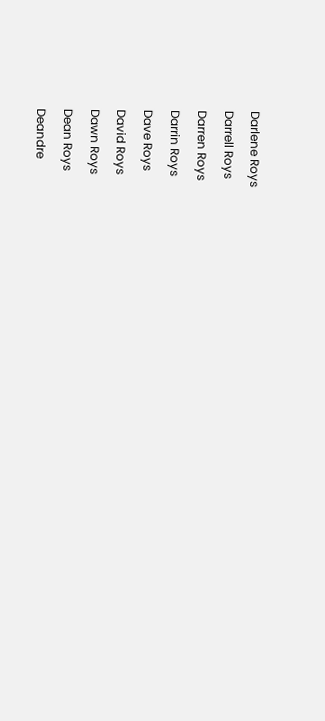Darlene Roys
Darrell Roys
Darren Roys
Darrin Roys
Dave Roys
David Roys
Dawn Roys
Dean Roys
Deandre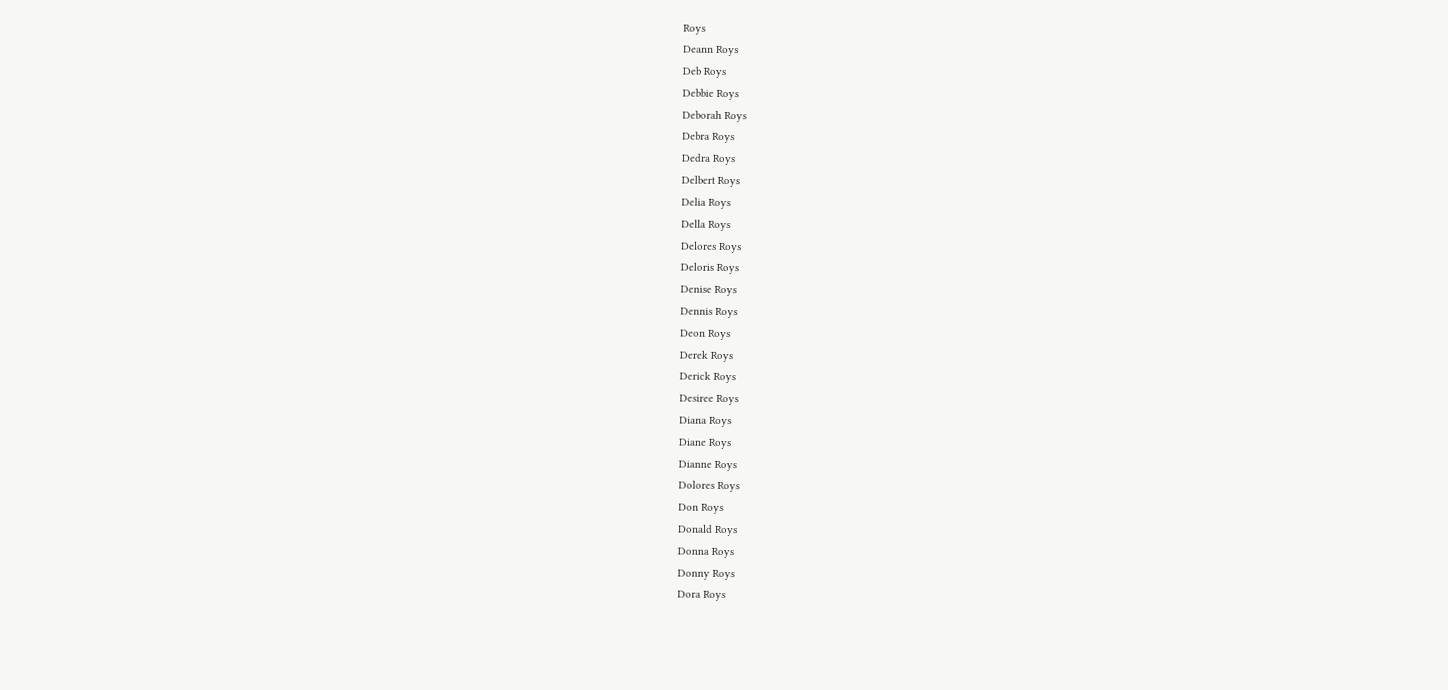Roys
Deann Roys
Deb Roys
Debbie Roys
Deborah Roys
Debra Roys
Dedra Roys
Delbert Roys
Delia Roys
Della Roys
Delores Roys
Deloris Roys
Denise Roys
Dennis Roys
Deon Roys
Derek Roys
Derick Roys
Desiree Roys
Diana Roys
Diane Roys
Dianne Roys
Dolores Roys
Don Roys
Donald Roys
Donna Roys
Donny Roys
Dora Roys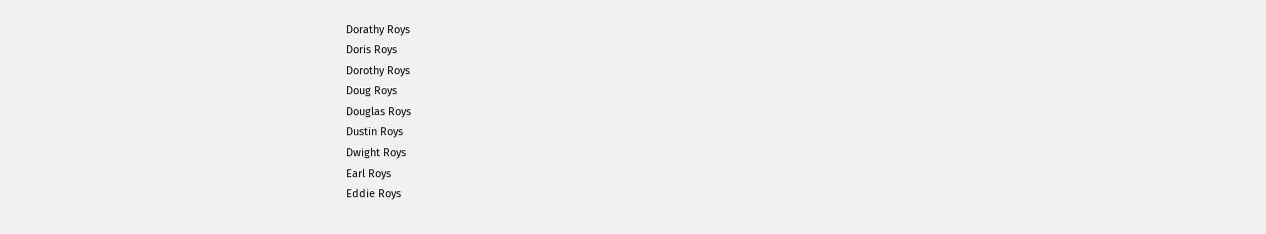Dorathy Roys
Doris Roys
Dorothy Roys
Doug Roys
Douglas Roys
Dustin Roys
Dwight Roys
Earl Roys
Eddie Roys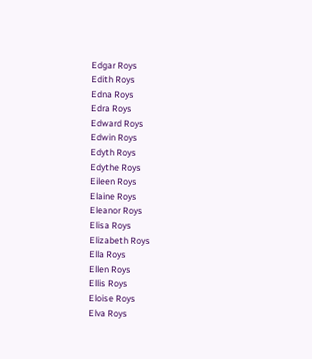Edgar Roys
Edith Roys
Edna Roys
Edra Roys
Edward Roys
Edwin Roys
Edyth Roys
Edythe Roys
Eileen Roys
Elaine Roys
Eleanor Roys
Elisa Roys
Elizabeth Roys
Ella Roys
Ellen Roys
Ellis Roys
Eloise Roys
Elva Roys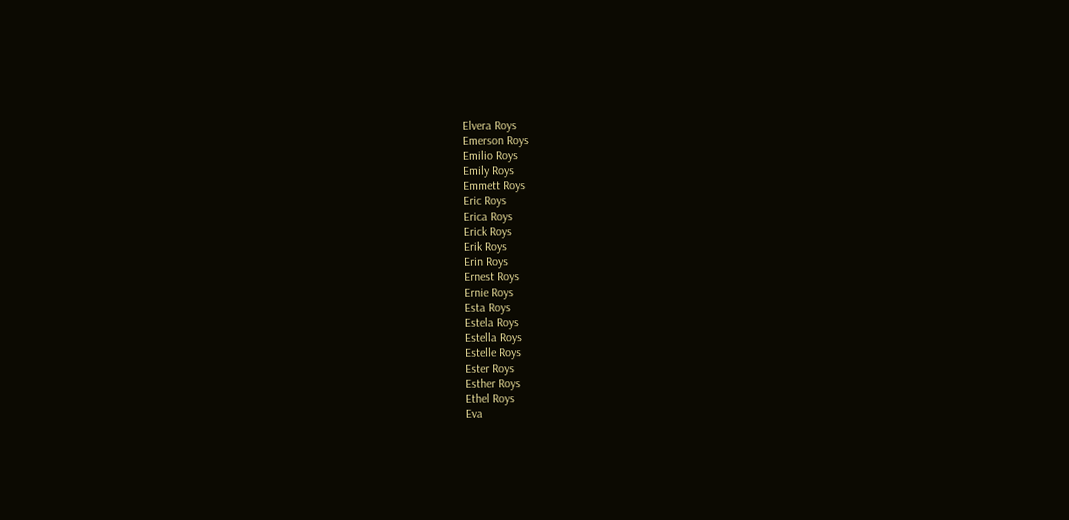Elvera Roys
Emerson Roys
Emilio Roys
Emily Roys
Emmett Roys
Eric Roys
Erica Roys
Erick Roys
Erik Roys
Erin Roys
Ernest Roys
Ernie Roys
Esta Roys
Estela Roys
Estella Roys
Estelle Roys
Ester Roys
Esther Roys
Ethel Roys
Eva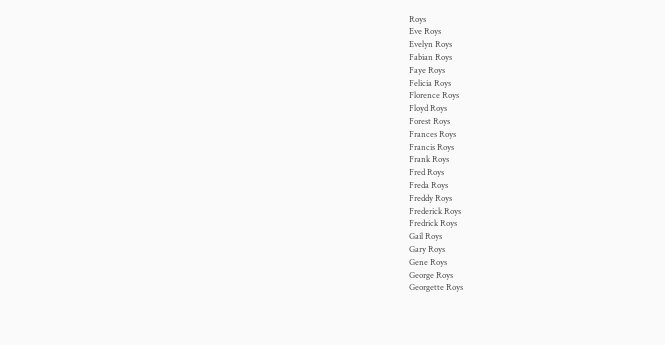Roys
Eve Roys
Evelyn Roys
Fabian Roys
Faye Roys
Felicia Roys
Florence Roys
Floyd Roys
Forest Roys
Frances Roys
Francis Roys
Frank Roys
Fred Roys
Freda Roys
Freddy Roys
Frederick Roys
Fredrick Roys
Gail Roys
Gary Roys
Gene Roys
George Roys
Georgette Roys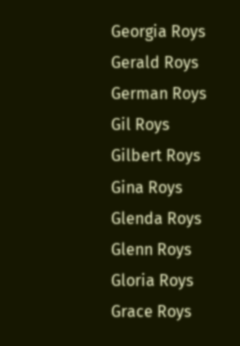Georgia Roys
Gerald Roys
German Roys
Gil Roys
Gilbert Roys
Gina Roys
Glenda Roys
Glenn Roys
Gloria Roys
Grace Roys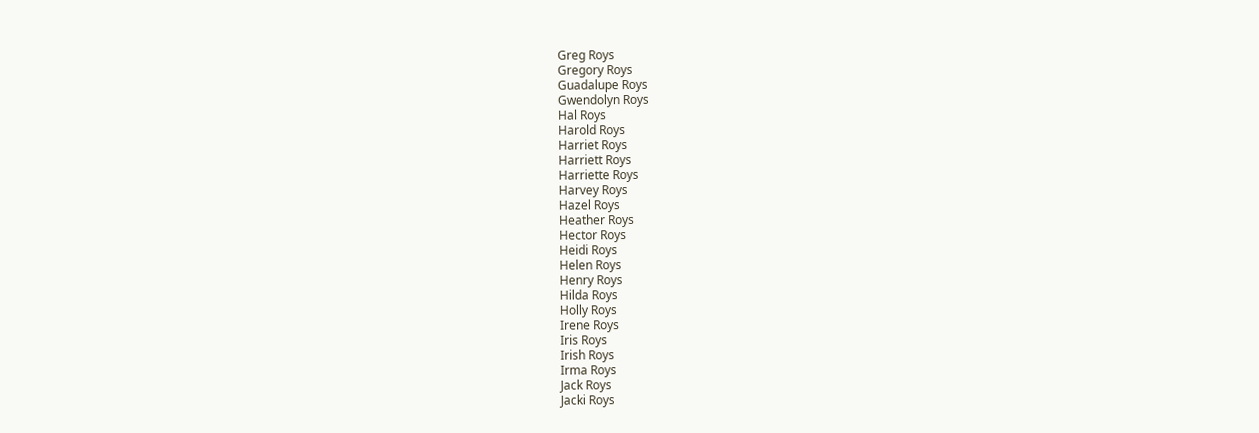Greg Roys
Gregory Roys
Guadalupe Roys
Gwendolyn Roys
Hal Roys
Harold Roys
Harriet Roys
Harriett Roys
Harriette Roys
Harvey Roys
Hazel Roys
Heather Roys
Hector Roys
Heidi Roys
Helen Roys
Henry Roys
Hilda Roys
Holly Roys
Irene Roys
Iris Roys
Irish Roys
Irma Roys
Jack Roys
Jacki Roys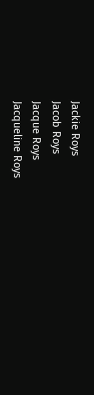Jackie Roys
Jacob Roys
Jacque Roys
Jacqueline Roys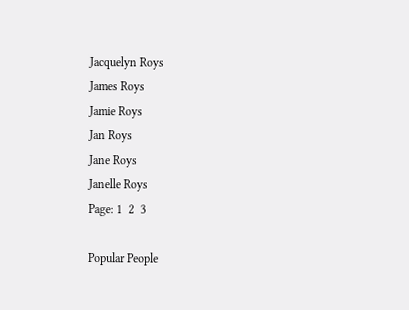Jacquelyn Roys
James Roys
Jamie Roys
Jan Roys
Jane Roys
Janelle Roys
Page: 1  2  3

Popular People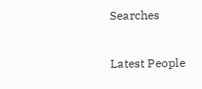Searches

Latest People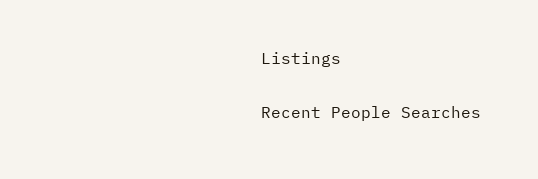Listings

Recent People Searches